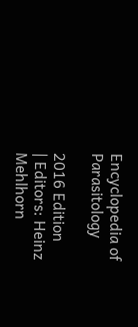Encyclopedia of Parasitology

2016 Edition
| Editors: Heinz Mehlhorn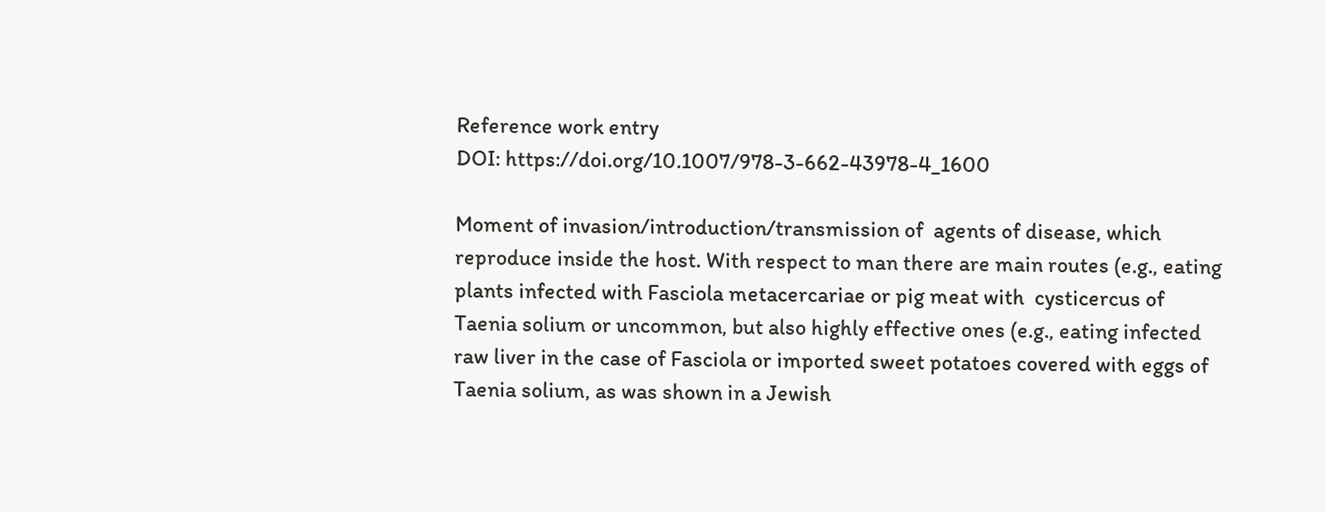Reference work entry
DOI: https://doi.org/10.1007/978-3-662-43978-4_1600

Moment of invasion/introduction/transmission of  agents of disease, which reproduce inside the host. With respect to man there are main routes (e.g., eating plants infected with Fasciola metacercariae or pig meat with  cysticercus of   Taenia solium or uncommon, but also highly effective ones (e.g., eating infected raw liver in the case of Fasciola or imported sweet potatoes covered with eggs of Taenia solium, as was shown in a Jewish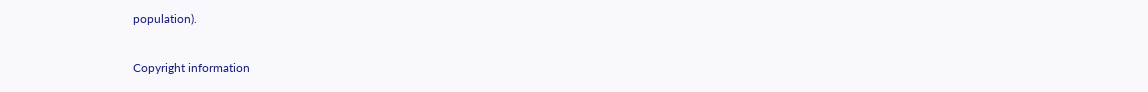population).

Copyright information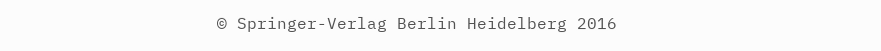© Springer-Verlag Berlin Heidelberg 2016